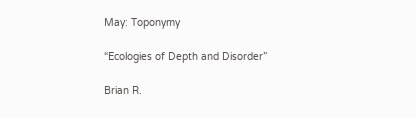May: Toponymy

“Ecologies of Depth and Disorder”

Brian R.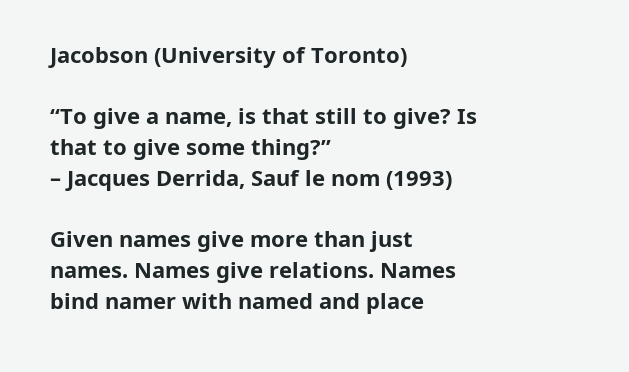Jacobson (University of Toronto)

“To give a name, is that still to give? Is that to give some thing?”
– Jacques Derrida, Sauf le nom (1993)

Given names give more than just names. Names give relations. Names bind namer with named and place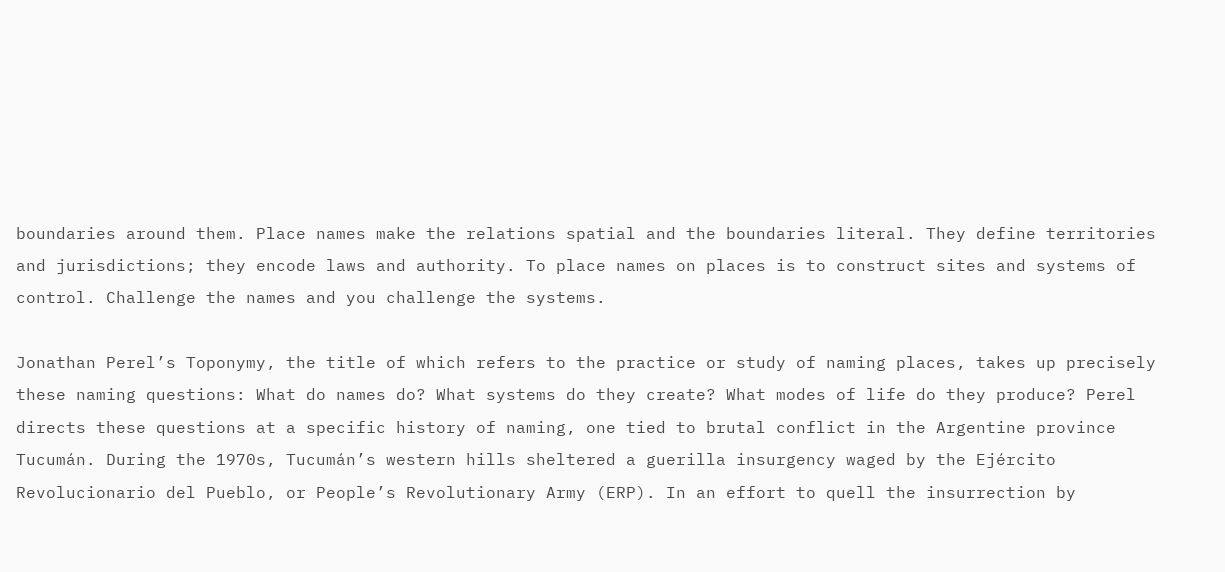boundaries around them. Place names make the relations spatial and the boundaries literal. They define territories and jurisdictions; they encode laws and authority. To place names on places is to construct sites and systems of control. Challenge the names and you challenge the systems.

Jonathan Perel’s Toponymy, the title of which refers to the practice or study of naming places, takes up precisely these naming questions: What do names do? What systems do they create? What modes of life do they produce? Perel directs these questions at a specific history of naming, one tied to brutal conflict in the Argentine province Tucumán. During the 1970s, Tucumán’s western hills sheltered a guerilla insurgency waged by the Ejército Revolucionario del Pueblo, or People’s Revolutionary Army (ERP). In an effort to quell the insurrection by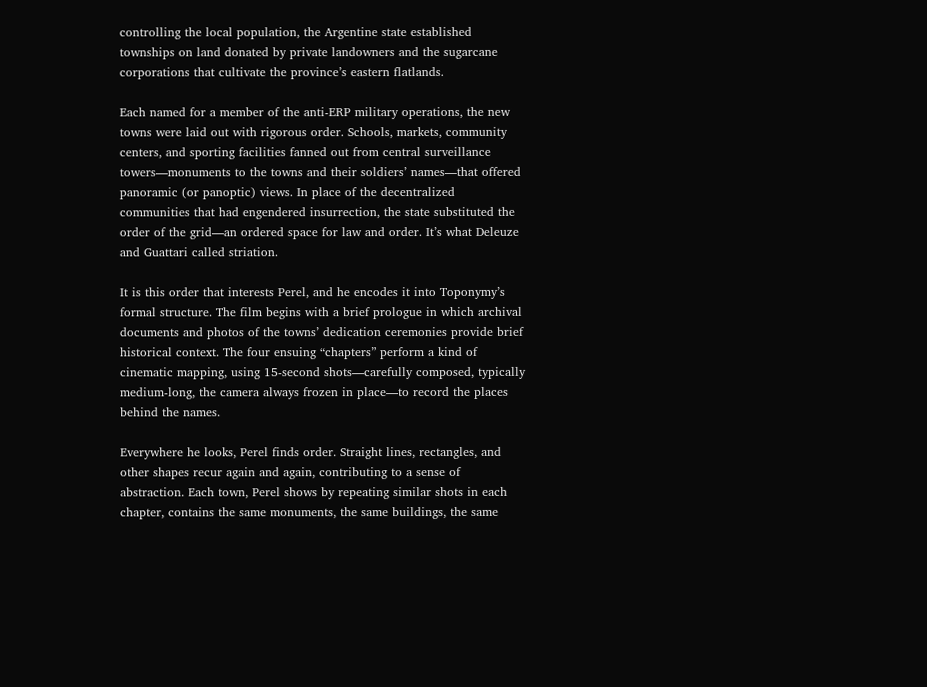controlling the local population, the Argentine state established townships on land donated by private landowners and the sugarcane corporations that cultivate the province’s eastern flatlands.

Each named for a member of the anti-ERP military operations, the new towns were laid out with rigorous order. Schools, markets, community centers, and sporting facilities fanned out from central surveillance towers—monuments to the towns and their soldiers’ names—that offered panoramic (or panoptic) views. In place of the decentralized communities that had engendered insurrection, the state substituted the order of the grid—an ordered space for law and order. It’s what Deleuze and Guattari called striation.

It is this order that interests Perel, and he encodes it into Toponymy’s formal structure. The film begins with a brief prologue in which archival documents and photos of the towns’ dedication ceremonies provide brief historical context. The four ensuing “chapters” perform a kind of cinematic mapping, using 15-second shots—carefully composed, typically medium-long, the camera always frozen in place—to record the places behind the names.

Everywhere he looks, Perel finds order. Straight lines, rectangles, and other shapes recur again and again, contributing to a sense of abstraction. Each town, Perel shows by repeating similar shots in each chapter, contains the same monuments, the same buildings, the same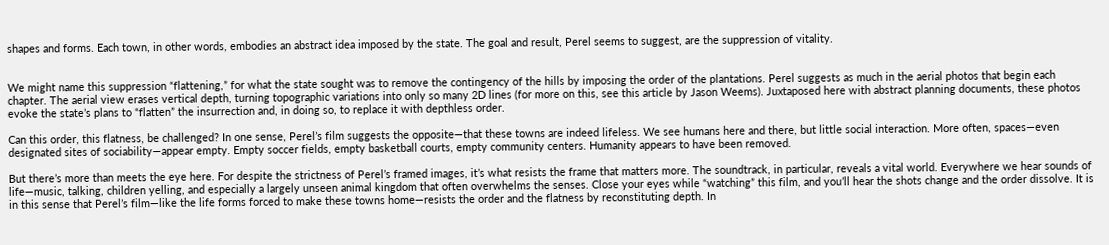shapes and forms. Each town, in other words, embodies an abstract idea imposed by the state. The goal and result, Perel seems to suggest, are the suppression of vitality.


We might name this suppression “flattening,” for what the state sought was to remove the contingency of the hills by imposing the order of the plantations. Perel suggests as much in the aerial photos that begin each chapter. The aerial view erases vertical depth, turning topographic variations into only so many 2D lines (for more on this, see this article by Jason Weems). Juxtaposed here with abstract planning documents, these photos evoke the state’s plans to “flatten” the insurrection and, in doing so, to replace it with depthless order.

Can this order, this flatness, be challenged? In one sense, Perel’s film suggests the opposite—that these towns are indeed lifeless. We see humans here and there, but little social interaction. More often, spaces—even designated sites of sociability—appear empty. Empty soccer fields, empty basketball courts, empty community centers. Humanity appears to have been removed.

But there’s more than meets the eye here. For despite the strictness of Perel’s framed images, it’s what resists the frame that matters more. The soundtrack, in particular, reveals a vital world. Everywhere we hear sounds of life—music, talking, children yelling, and especially a largely unseen animal kingdom that often overwhelms the senses. Close your eyes while “watching” this film, and you’ll hear the shots change and the order dissolve. It is in this sense that Perel’s film—like the life forms forced to make these towns home—resists the order and the flatness by reconstituting depth. In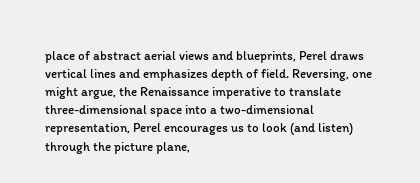place of abstract aerial views and blueprints, Perel draws vertical lines and emphasizes depth of field. Reversing, one might argue, the Renaissance imperative to translate three-dimensional space into a two-dimensional representation, Perel encourages us to look (and listen) through the picture plane,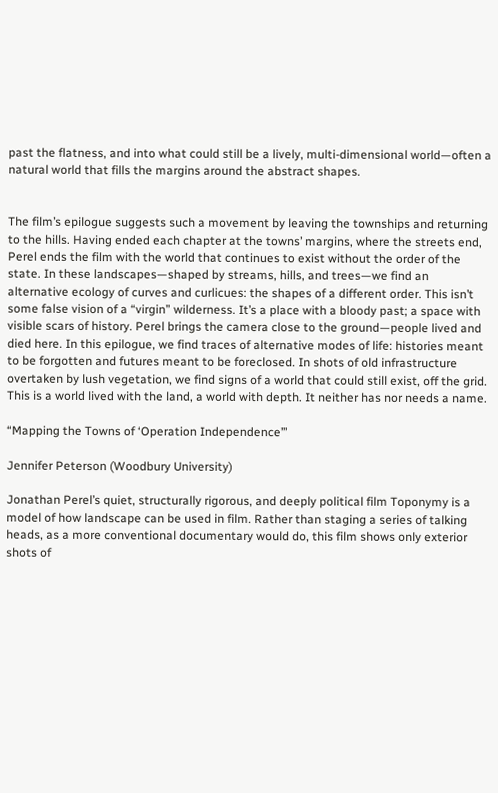past the flatness, and into what could still be a lively, multi-dimensional world—often a natural world that fills the margins around the abstract shapes.


The film’s epilogue suggests such a movement by leaving the townships and returning to the hills. Having ended each chapter at the towns’ margins, where the streets end, Perel ends the film with the world that continues to exist without the order of the state. In these landscapes—shaped by streams, hills, and trees—we find an alternative ecology of curves and curlicues: the shapes of a different order. This isn’t some false vision of a “virgin” wilderness. It’s a place with a bloody past; a space with visible scars of history. Perel brings the camera close to the ground—people lived and died here. In this epilogue, we find traces of alternative modes of life: histories meant to be forgotten and futures meant to be foreclosed. In shots of old infrastructure overtaken by lush vegetation, we find signs of a world that could still exist, off the grid. This is a world lived with the land, a world with depth. It neither has nor needs a name.

“Mapping the Towns of ‘Operation Independence’”

Jennifer Peterson (Woodbury University)

Jonathan Perel’s quiet, structurally rigorous, and deeply political film Toponymy is a model of how landscape can be used in film. Rather than staging a series of talking heads, as a more conventional documentary would do, this film shows only exterior shots of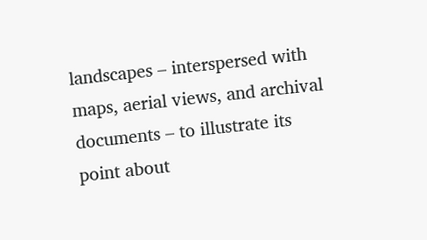landscapes – interspersed with maps, aerial views, and archival documents – to illustrate its point about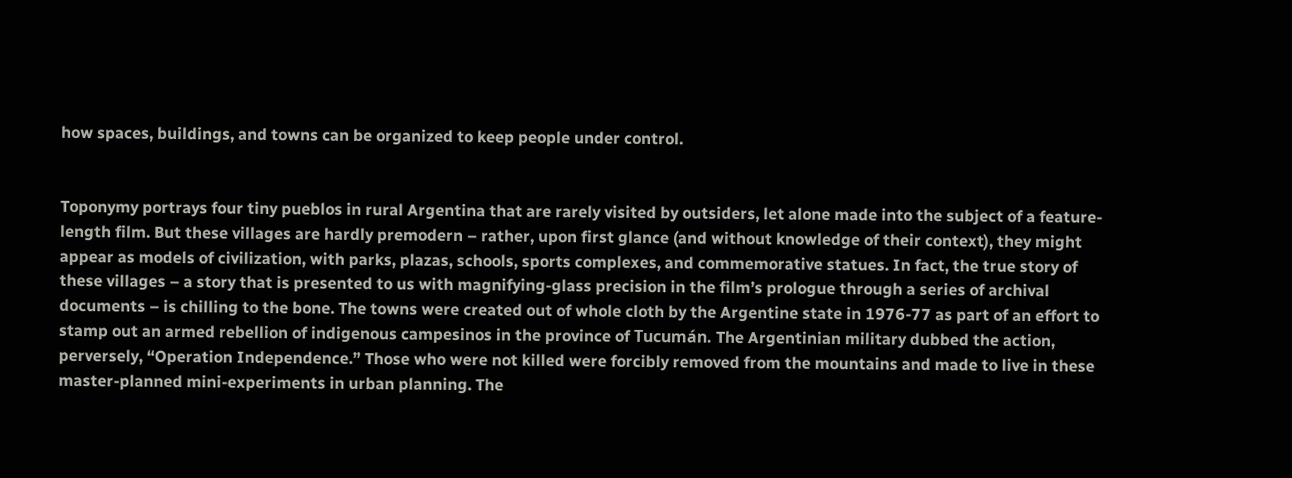how spaces, buildings, and towns can be organized to keep people under control.


Toponymy portrays four tiny pueblos in rural Argentina that are rarely visited by outsiders, let alone made into the subject of a feature-length film. But these villages are hardly premodern – rather, upon first glance (and without knowledge of their context), they might appear as models of civilization, with parks, plazas, schools, sports complexes, and commemorative statues. In fact, the true story of these villages – a story that is presented to us with magnifying-glass precision in the film’s prologue through a series of archival documents – is chilling to the bone. The towns were created out of whole cloth by the Argentine state in 1976-77 as part of an effort to stamp out an armed rebellion of indigenous campesinos in the province of Tucumán. The Argentinian military dubbed the action, perversely, “Operation Independence.” Those who were not killed were forcibly removed from the mountains and made to live in these master-planned mini-experiments in urban planning. The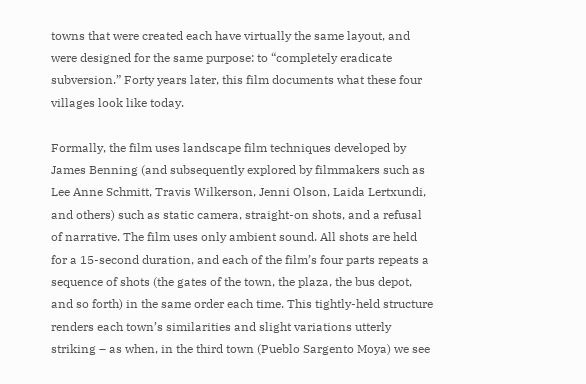towns that were created each have virtually the same layout, and were designed for the same purpose: to “completely eradicate subversion.” Forty years later, this film documents what these four villages look like today.

Formally, the film uses landscape film techniques developed by James Benning (and subsequently explored by filmmakers such as Lee Anne Schmitt, Travis Wilkerson, Jenni Olson, Laida Lertxundi, and others) such as static camera, straight-on shots, and a refusal of narrative. The film uses only ambient sound. All shots are held for a 15-second duration, and each of the film’s four parts repeats a sequence of shots (the gates of the town, the plaza, the bus depot, and so forth) in the same order each time. This tightly-held structure renders each town’s similarities and slight variations utterly striking – as when, in the third town (Pueblo Sargento Moya) we see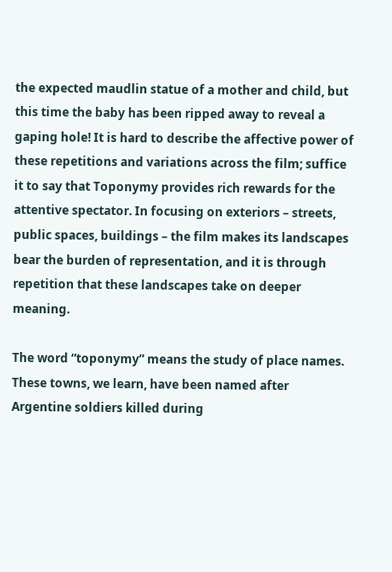the expected maudlin statue of a mother and child, but this time the baby has been ripped away to reveal a gaping hole! It is hard to describe the affective power of these repetitions and variations across the film; suffice it to say that Toponymy provides rich rewards for the attentive spectator. In focusing on exteriors – streets, public spaces, buildings – the film makes its landscapes bear the burden of representation, and it is through repetition that these landscapes take on deeper meaning.

The word “toponymy” means the study of place names. These towns, we learn, have been named after Argentine soldiers killed during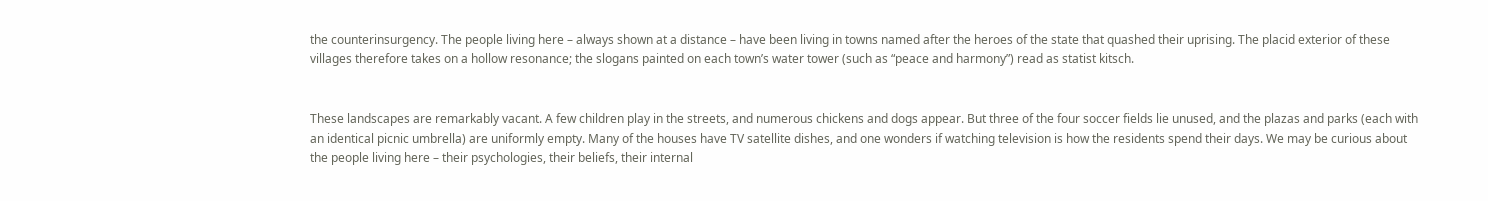the counterinsurgency. The people living here – always shown at a distance – have been living in towns named after the heroes of the state that quashed their uprising. The placid exterior of these villages therefore takes on a hollow resonance; the slogans painted on each town’s water tower (such as “peace and harmony”) read as statist kitsch.


These landscapes are remarkably vacant. A few children play in the streets, and numerous chickens and dogs appear. But three of the four soccer fields lie unused, and the plazas and parks (each with an identical picnic umbrella) are uniformly empty. Many of the houses have TV satellite dishes, and one wonders if watching television is how the residents spend their days. We may be curious about the people living here – their psychologies, their beliefs, their internal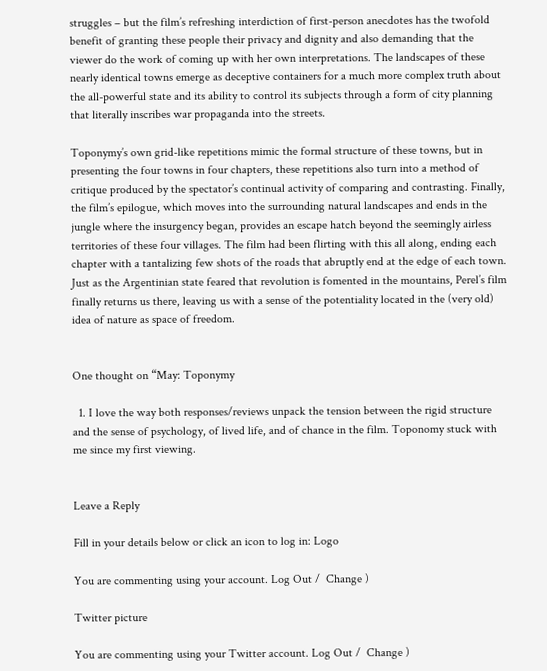struggles – but the film’s refreshing interdiction of first-person anecdotes has the twofold benefit of granting these people their privacy and dignity and also demanding that the viewer do the work of coming up with her own interpretations. The landscapes of these nearly identical towns emerge as deceptive containers for a much more complex truth about the all-powerful state and its ability to control its subjects through a form of city planning that literally inscribes war propaganda into the streets.

Toponymy’s own grid-like repetitions mimic the formal structure of these towns, but in presenting the four towns in four chapters, these repetitions also turn into a method of critique produced by the spectator’s continual activity of comparing and contrasting. Finally, the film’s epilogue, which moves into the surrounding natural landscapes and ends in the jungle where the insurgency began, provides an escape hatch beyond the seemingly airless territories of these four villages. The film had been flirting with this all along, ending each chapter with a tantalizing few shots of the roads that abruptly end at the edge of each town. Just as the Argentinian state feared that revolution is fomented in the mountains, Perel’s film finally returns us there, leaving us with a sense of the potentiality located in the (very old) idea of nature as space of freedom.


One thought on “May: Toponymy

  1. I love the way both responses/reviews unpack the tension between the rigid structure and the sense of psychology, of lived life, and of chance in the film. Toponomy stuck with me since my first viewing.


Leave a Reply

Fill in your details below or click an icon to log in: Logo

You are commenting using your account. Log Out /  Change )

Twitter picture

You are commenting using your Twitter account. Log Out /  Change )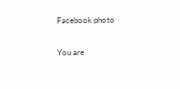Facebook photo

You are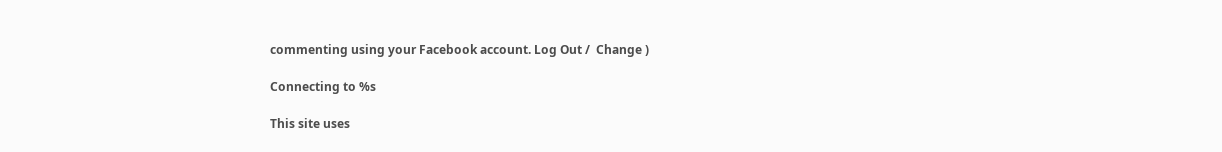commenting using your Facebook account. Log Out /  Change )

Connecting to %s

This site uses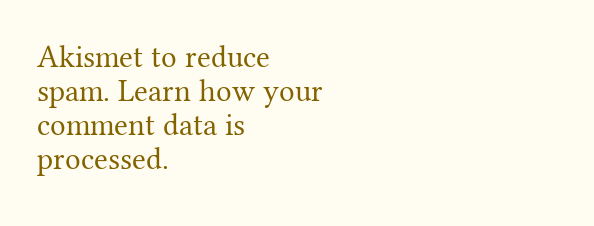Akismet to reduce spam. Learn how your comment data is processed.